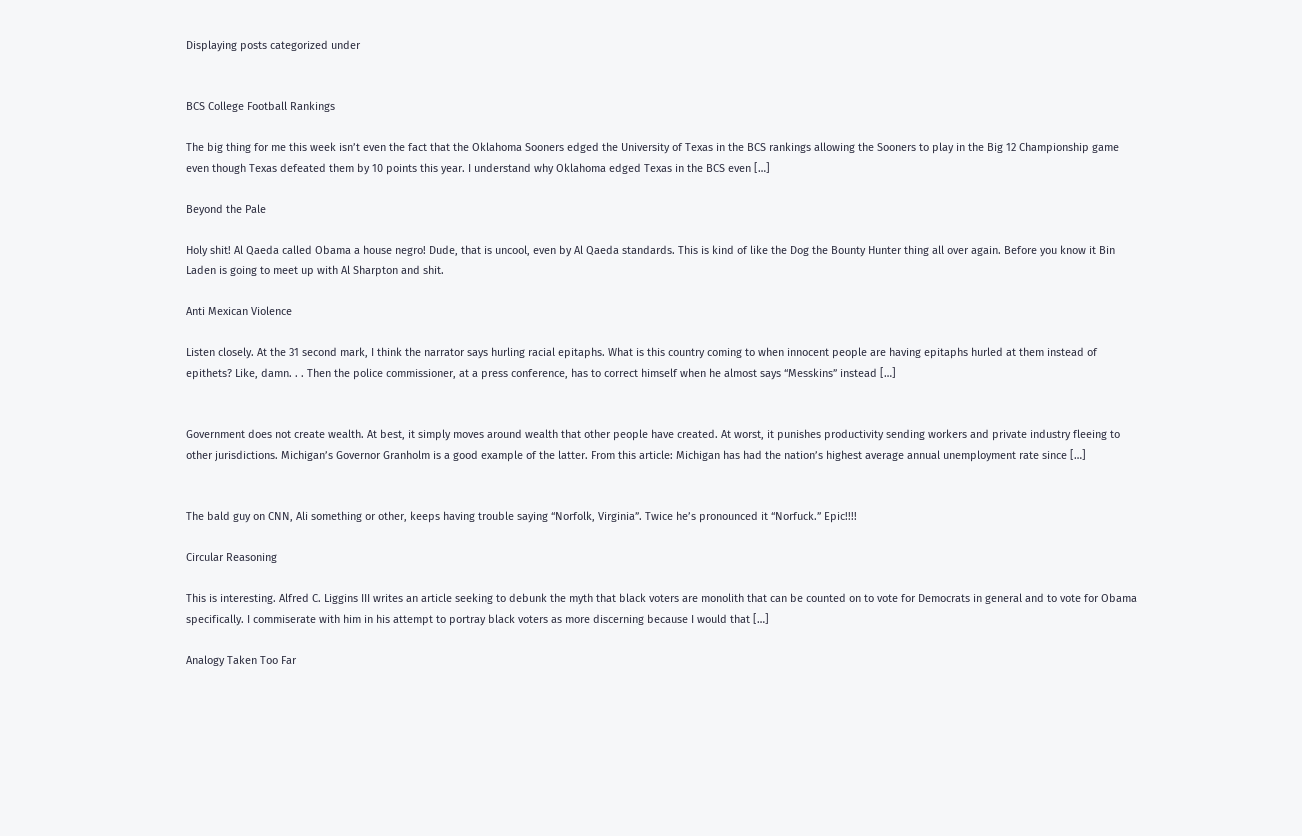Displaying posts categorized under


BCS College Football Rankings

The big thing for me this week isn’t even the fact that the Oklahoma Sooners edged the University of Texas in the BCS rankings allowing the Sooners to play in the Big 12 Championship game even though Texas defeated them by 10 points this year. I understand why Oklahoma edged Texas in the BCS even […]

Beyond the Pale

Holy shit! Al Qaeda called Obama a house negro! Dude, that is uncool, even by Al Qaeda standards. This is kind of like the Dog the Bounty Hunter thing all over again. Before you know it Bin Laden is going to meet up with Al Sharpton and shit.

Anti Mexican Violence

Listen closely. At the 31 second mark, I think the narrator says hurling racial epitaphs. What is this country coming to when innocent people are having epitaphs hurled at them instead of epithets? Like, damn. . . Then the police commissioner, at a press conference, has to correct himself when he almost says “Messkins” instead […]


Government does not create wealth. At best, it simply moves around wealth that other people have created. At worst, it punishes productivity sending workers and private industry fleeing to other jurisdictions. Michigan’s Governor Granholm is a good example of the latter. From this article: Michigan has had the nation’s highest average annual unemployment rate since […]


The bald guy on CNN, Ali something or other, keeps having trouble saying “Norfolk, Virginia”. Twice he’s pronounced it “Norfuck.” Epic!!!!

Circular Reasoning

This is interesting. Alfred C. Liggins III writes an article seeking to debunk the myth that black voters are monolith that can be counted on to vote for Democrats in general and to vote for Obama specifically. I commiserate with him in his attempt to portray black voters as more discerning because I would that […]

Analogy Taken Too Far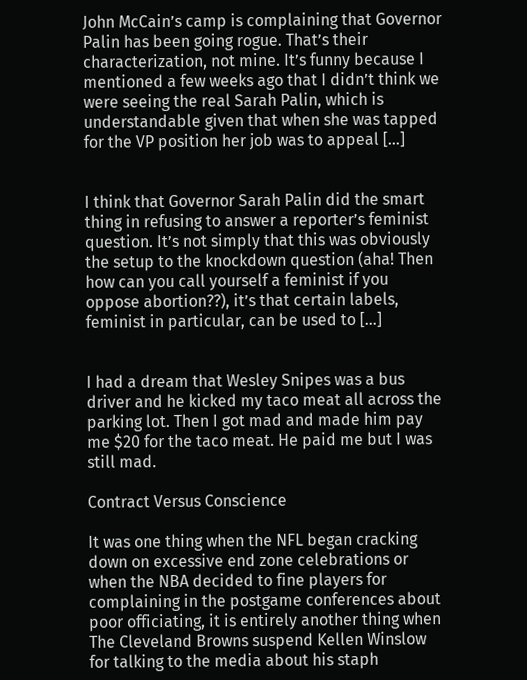John McCain’s camp is complaining that Governor Palin has been going rogue. That’s their characterization, not mine. It’s funny because I mentioned a few weeks ago that I didn’t think we were seeing the real Sarah Palin, which is understandable given that when she was tapped for the VP position her job was to appeal […]


I think that Governor Sarah Palin did the smart thing in refusing to answer a reporter’s feminist question. It’s not simply that this was obviously the setup to the knockdown question (aha! Then how can you call yourself a feminist if you oppose abortion??), it’s that certain labels, feminist in particular, can be used to […]


I had a dream that Wesley Snipes was a bus driver and he kicked my taco meat all across the parking lot. Then I got mad and made him pay me $20 for the taco meat. He paid me but I was still mad.

Contract Versus Conscience

It was one thing when the NFL began cracking down on excessive end zone celebrations or when the NBA decided to fine players for complaining in the postgame conferences about poor officiating, it is entirely another thing when The Cleveland Browns suspend Kellen Winslow for talking to the media about his staph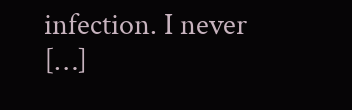infection. I never […]